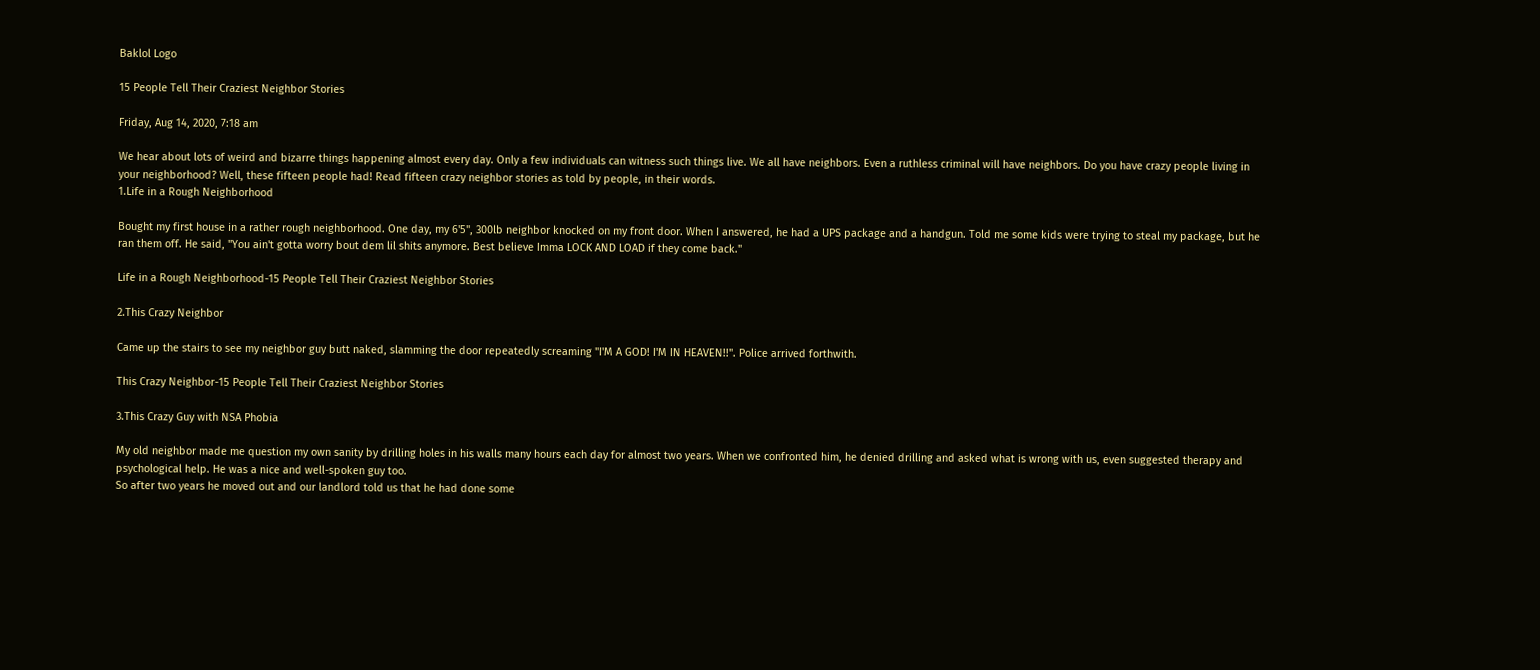Baklol Logo

15 People Tell Their Craziest Neighbor Stories

Friday, Aug 14, 2020, 7:18 am

We hear about lots of weird and bizarre things happening almost every day. Only a few individuals can witness such things live. We all have neighbors. Even a ruthless criminal will have neighbors. Do you have crazy people living in your neighborhood? Well, these fifteen people had! Read fifteen crazy neighbor stories as told by people, in their words.
1.Life in a Rough Neighborhood

Bought my first house in a rather rough neighborhood. One day, my 6'5", 300lb neighbor knocked on my front door. When I answered, he had a UPS package and a handgun. Told me some kids were trying to steal my package, but he ran them off. He said, "You ain't gotta worry bout dem lil shits anymore. Best believe Imma LOCK AND LOAD if they come back."

Life in a Rough Neighborhood-15 People Tell Their Craziest Neighbor Stories

2.This Crazy Neighbor

Came up the stairs to see my neighbor guy butt naked, slamming the door repeatedly screaming "I'M A GOD! I'M IN HEAVEN!!". Police arrived forthwith.

This Crazy Neighbor-15 People Tell Their Craziest Neighbor Stories

3.This Crazy Guy with NSA Phobia

My old neighbor made me question my own sanity by drilling holes in his walls many hours each day for almost two years. When we confronted him, he denied drilling and asked what is wrong with us, even suggested therapy and psychological help. He was a nice and well-spoken guy too.
So after two years he moved out and our landlord told us that he had done some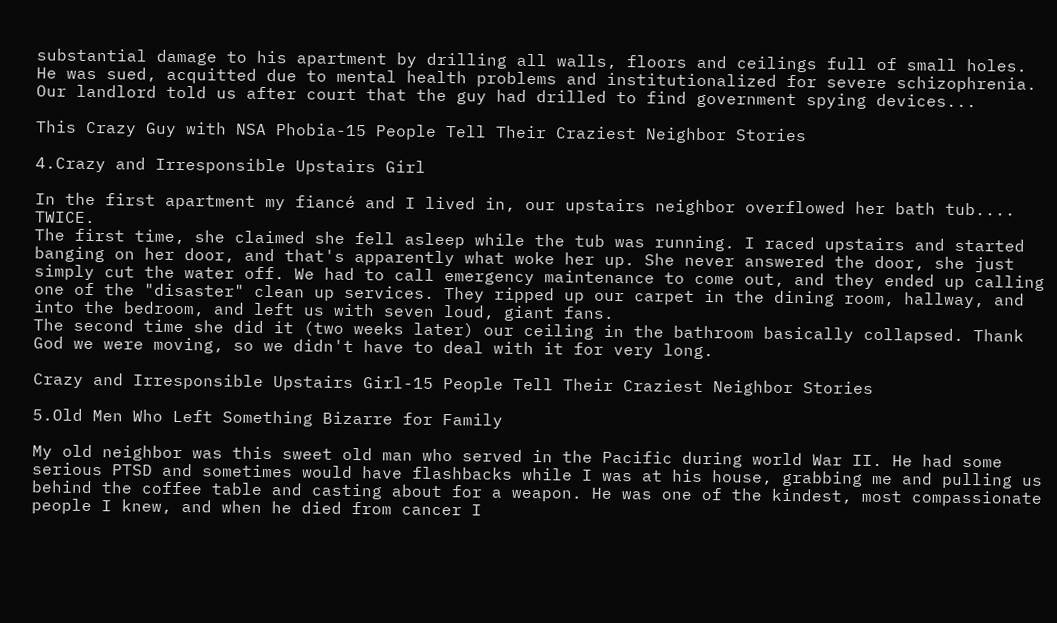substantial damage to his apartment by drilling all walls, floors and ceilings full of small holes. He was sued, acquitted due to mental health problems and institutionalized for severe schizophrenia.
Our landlord told us after court that the guy had drilled to find government spying devices...

This Crazy Guy with NSA Phobia-15 People Tell Their Craziest Neighbor Stories

4.Crazy and Irresponsible Upstairs Girl

In the first apartment my fiancé and I lived in, our upstairs neighbor overflowed her bath tub.... TWICE.
The first time, she claimed she fell asleep while the tub was running. I raced upstairs and started banging on her door, and that's apparently what woke her up. She never answered the door, she just simply cut the water off. We had to call emergency maintenance to come out, and they ended up calling one of the "disaster" clean up services. They ripped up our carpet in the dining room, hallway, and into the bedroom, and left us with seven loud, giant fans.
The second time she did it (two weeks later) our ceiling in the bathroom basically collapsed. Thank God we were moving, so we didn't have to deal with it for very long.

Crazy and Irresponsible Upstairs Girl-15 People Tell Their Craziest Neighbor Stories

5.Old Men Who Left Something Bizarre for Family

My old neighbor was this sweet old man who served in the Pacific during world War II. He had some serious PTSD and sometimes would have flashbacks while I was at his house, grabbing me and pulling us behind the coffee table and casting about for a weapon. He was one of the kindest, most compassionate people I knew, and when he died from cancer I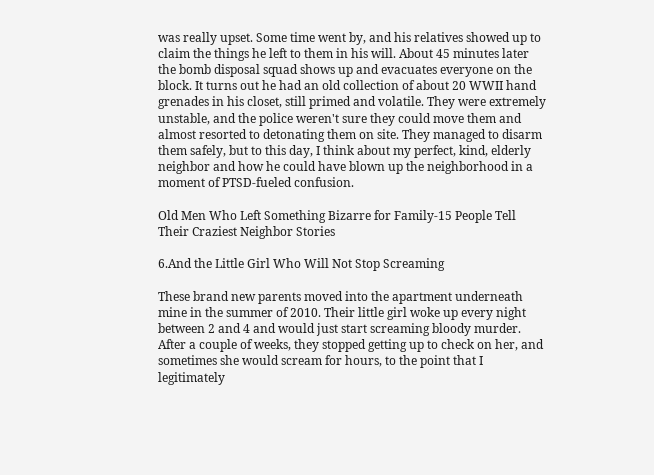was really upset. Some time went by, and his relatives showed up to claim the things he left to them in his will. About 45 minutes later the bomb disposal squad shows up and evacuates everyone on the block. It turns out he had an old collection of about 20 WWII hand grenades in his closet, still primed and volatile. They were extremely unstable, and the police weren't sure they could move them and almost resorted to detonating them on site. They managed to disarm them safely, but to this day, I think about my perfect, kind, elderly neighbor and how he could have blown up the neighborhood in a moment of PTSD-fueled confusion.

Old Men Who Left Something Bizarre for Family-15 People Tell Their Craziest Neighbor Stories

6.And the Little Girl Who Will Not Stop Screaming

These brand new parents moved into the apartment underneath mine in the summer of 2010. Their little girl woke up every night between 2 and 4 and would just start screaming bloody murder. After a couple of weeks, they stopped getting up to check on her, and sometimes she would scream for hours, to the point that I legitimately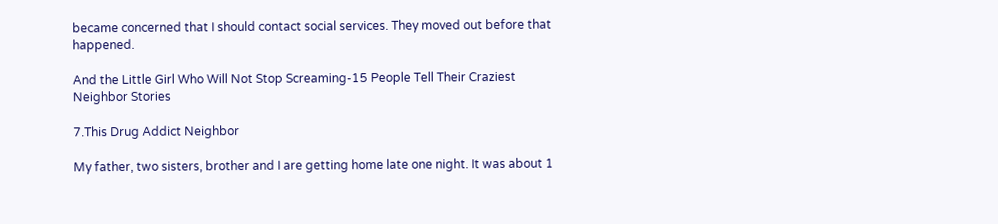became concerned that I should contact social services. They moved out before that happened.

And the Little Girl Who Will Not Stop Screaming-15 People Tell Their Craziest Neighbor Stories

7.This Drug Addict Neighbor

My father, two sisters, brother and I are getting home late one night. It was about 1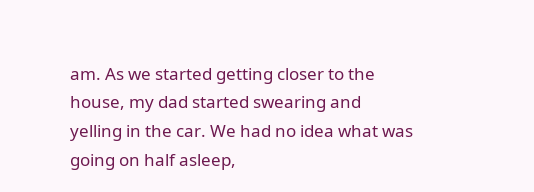am. As we started getting closer to the house, my dad started swearing and yelling in the car. We had no idea what was going on half asleep,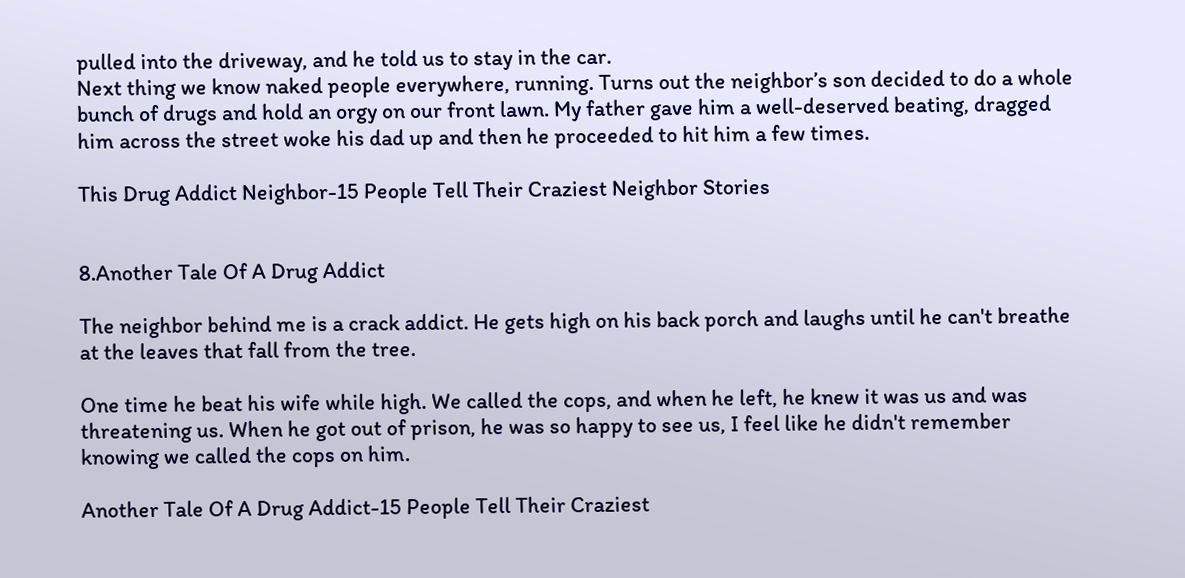pulled into the driveway, and he told us to stay in the car.
Next thing we know naked people everywhere, running. Turns out the neighbor’s son decided to do a whole bunch of drugs and hold an orgy on our front lawn. My father gave him a well-deserved beating, dragged him across the street woke his dad up and then he proceeded to hit him a few times.

This Drug Addict Neighbor-15 People Tell Their Craziest Neighbor Stories


8.Another Tale Of A Drug Addict

The neighbor behind me is a crack addict. He gets high on his back porch and laughs until he can't breathe at the leaves that fall from the tree.

One time he beat his wife while high. We called the cops, and when he left, he knew it was us and was threatening us. When he got out of prison, he was so happy to see us, I feel like he didn't remember knowing we called the cops on him.

Another Tale Of A Drug Addict-15 People Tell Their Craziest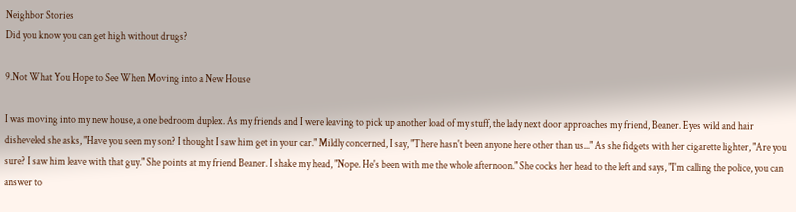Neighbor Stories
Did you know you can get high without drugs?

9.Not What You Hope to See When Moving into a New House

I was moving into my new house, a one bedroom duplex. As my friends and I were leaving to pick up another load of my stuff, the lady next door approaches my friend, Beaner. Eyes wild and hair disheveled she asks, "Have you seen my son? I thought I saw him get in your car." Mildly concerned, I say, "There hasn't been anyone here other than us..." As she fidgets with her cigarette lighter, "Are you sure? I saw him leave with that guy." She points at my friend Beaner. I shake my head, "Nope. He's been with me the whole afternoon." She cocks her head to the left and says, "I'm calling the police, you can answer to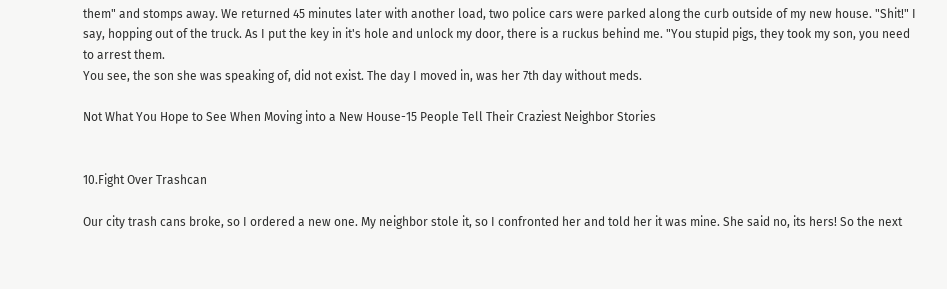them" and stomps away. We returned 45 minutes later with another load, two police cars were parked along the curb outside of my new house. "Shit!" I say, hopping out of the truck. As I put the key in it's hole and unlock my door, there is a ruckus behind me. "You stupid pigs, they took my son, you need to arrest them.
You see, the son she was speaking of, did not exist. The day I moved in, was her 7th day without meds.

Not What You Hope to See When Moving into a New House-15 People Tell Their Craziest Neighbor Stories


10.Fight Over Trashcan

Our city trash cans broke, so I ordered a new one. My neighbor stole it, so I confronted her and told her it was mine. She said no, its hers! So the next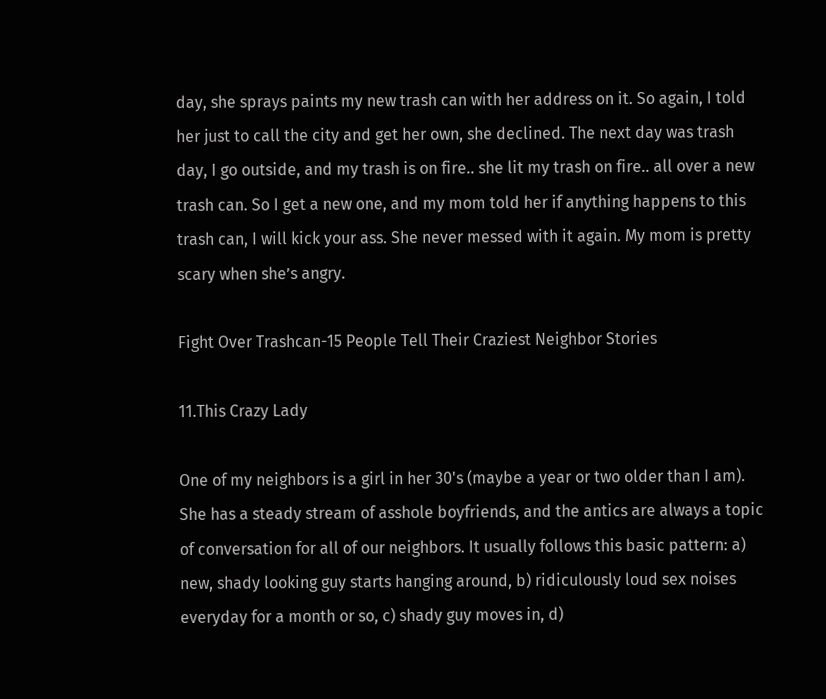day, she sprays paints my new trash can with her address on it. So again, I told her just to call the city and get her own, she declined. The next day was trash day, I go outside, and my trash is on fire.. she lit my trash on fire.. all over a new trash can. So I get a new one, and my mom told her if anything happens to this trash can, I will kick your ass. She never messed with it again. My mom is pretty scary when she’s angry.

Fight Over Trashcan-15 People Tell Their Craziest Neighbor Stories

11.This Crazy Lady

One of my neighbors is a girl in her 30's (maybe a year or two older than I am). She has a steady stream of asshole boyfriends, and the antics are always a topic of conversation for all of our neighbors. It usually follows this basic pattern: a) new, shady looking guy starts hanging around, b) ridiculously loud sex noises everyday for a month or so, c) shady guy moves in, d)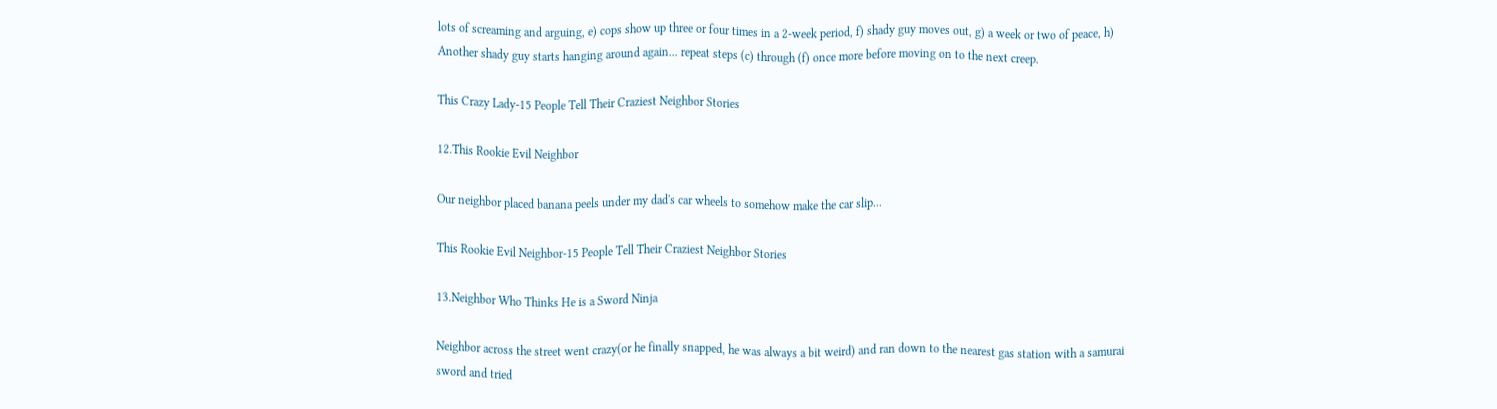lots of screaming and arguing, e) cops show up three or four times in a 2-week period, f) shady guy moves out, g) a week or two of peace, h) Another shady guy starts hanging around again... repeat steps (c) through (f) once more before moving on to the next creep.

This Crazy Lady-15 People Tell Their Craziest Neighbor Stories

12.This Rookie Evil Neighbor

Our neighbor placed banana peels under my dad's car wheels to somehow make the car slip...

This Rookie Evil Neighbor-15 People Tell Their Craziest Neighbor Stories

13.Neighbor Who Thinks He is a Sword Ninja

Neighbor across the street went crazy(or he finally snapped, he was always a bit weird) and ran down to the nearest gas station with a samurai sword and tried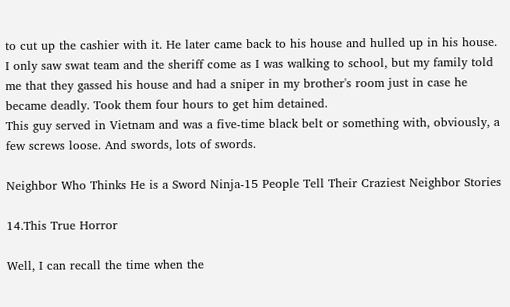to cut up the cashier with it. He later came back to his house and hulled up in his house. I only saw swat team and the sheriff come as I was walking to school, but my family told me that they gassed his house and had a sniper in my brother's room just in case he became deadly. Took them four hours to get him detained.
This guy served in Vietnam and was a five-time black belt or something with, obviously, a few screws loose. And swords, lots of swords.

Neighbor Who Thinks He is a Sword Ninja-15 People Tell Their Craziest Neighbor Stories

14.This True Horror

Well, I can recall the time when the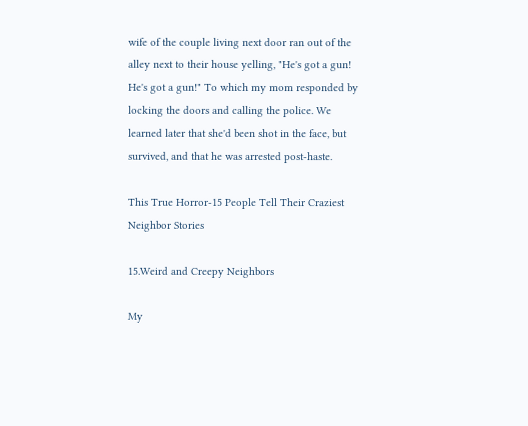wife of the couple living next door ran out of the alley next to their house yelling, "He's got a gun! He's got a gun!" To which my mom responded by locking the doors and calling the police. We learned later that she'd been shot in the face, but survived, and that he was arrested post-haste.

This True Horror-15 People Tell Their Craziest Neighbor Stories

15.Weird and Creepy Neighbors

My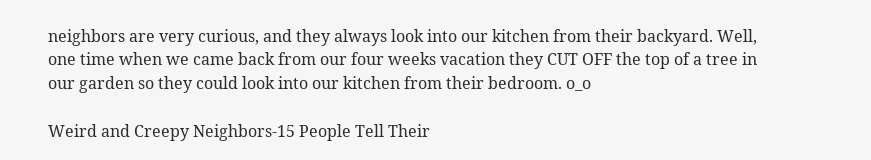neighbors are very curious, and they always look into our kitchen from their backyard. Well, one time when we came back from our four weeks vacation they CUT OFF the top of a tree in our garden so they could look into our kitchen from their bedroom. o_o

Weird and Creepy Neighbors-15 People Tell Their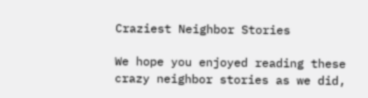Craziest Neighbor Stories

We hope you enjoyed reading these crazy neighbor stories as we did,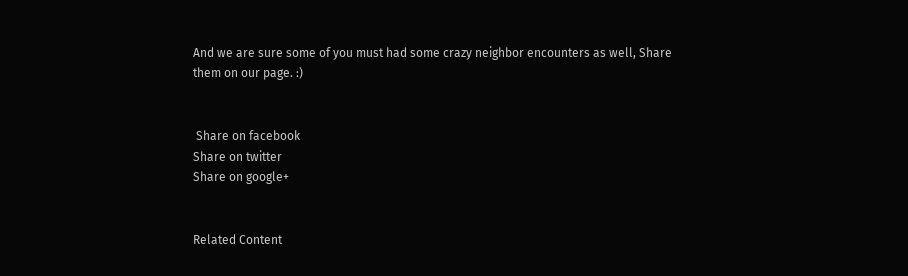And we are sure some of you must had some crazy neighbor encounters as well, Share them on our page. :)


 Share on facebook
Share on twitter
Share on google+


Related Content